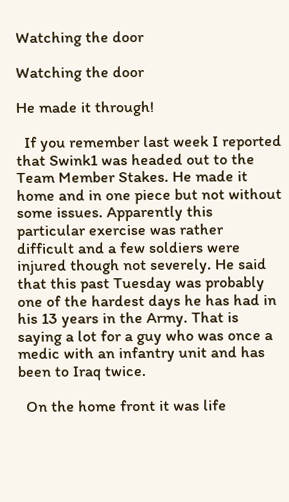Watching the door

Watching the door

He made it through!

  If you remember last week I reported that Swink1 was headed out to the Team Member Stakes. He made it home and in one piece but not without some issues. Apparently this particular exercise was rather difficult and a few soldiers were injured though not severely. He said that this past Tuesday was probably one of the hardest days he has had in his 13 years in the Army. That is saying a lot for a guy who was once a medic with an infantry unit and has been to Iraq twice.

  On the home front it was life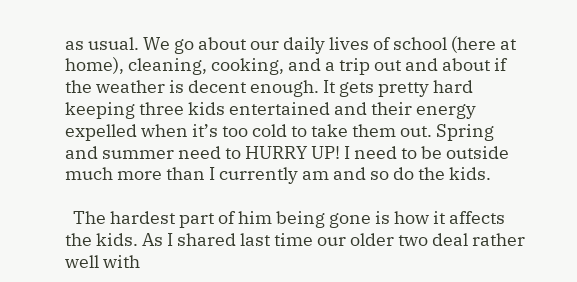as usual. We go about our daily lives of school (here at home), cleaning, cooking, and a trip out and about if the weather is decent enough. It gets pretty hard keeping three kids entertained and their energy expelled when it’s too cold to take them out. Spring and summer need to HURRY UP! I need to be outside much more than I currently am and so do the kids.

  The hardest part of him being gone is how it affects the kids. As I shared last time our older two deal rather well with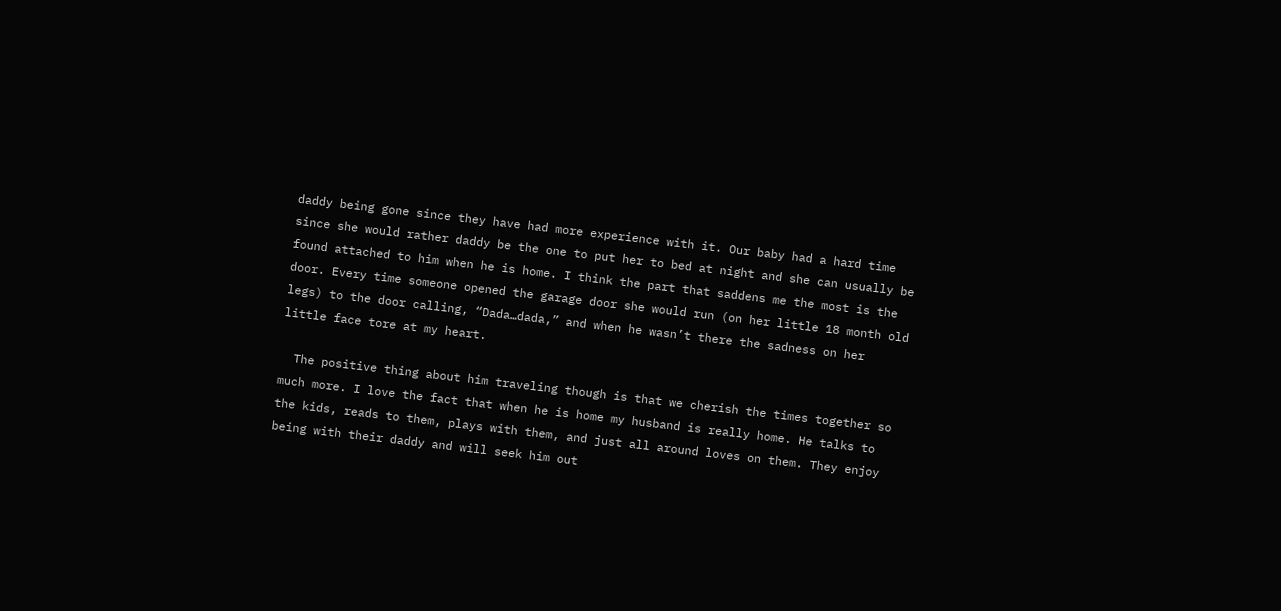daddy being gone since they have had more experience with it. Our baby had a hard time since she would rather daddy be the one to put her to bed at night and she can usually be found attached to him when he is home. I think the part that saddens me the most is the door. Every time someone opened the garage door she would run (on her little 18 month old legs) to the door calling, “Dada…dada,” and when he wasn’t there the sadness on her little face tore at my heart.

  The positive thing about him traveling though is that we cherish the times together so much more. I love the fact that when he is home my husband is really home. He talks to the kids, reads to them, plays with them, and just all around loves on them. They enjoy being with their daddy and will seek him out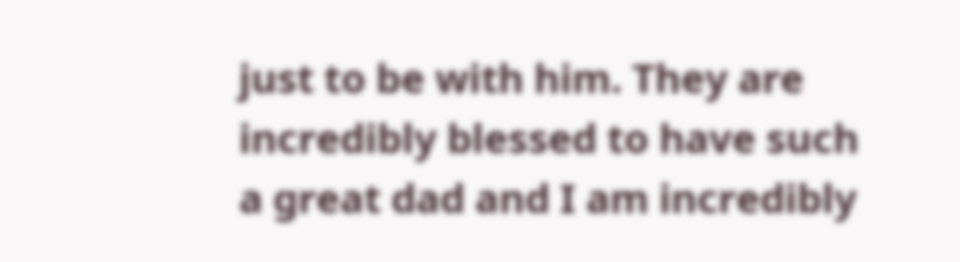just to be with him. They are incredibly blessed to have such a great dad and I am incredibly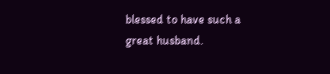blessed to have such a great husband.